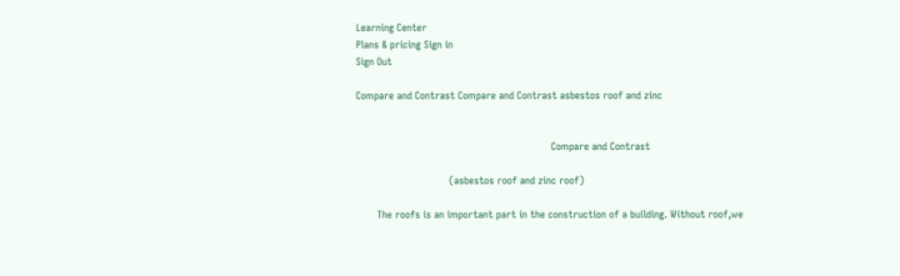Learning Center
Plans & pricing Sign in
Sign Out

Compare and Contrast Compare and Contrast asbestos roof and zinc


                                                                 Compare and Contrast

                               (asbestos roof and zinc roof)

       The roofs is an important part in the construction of a building. Without roof,we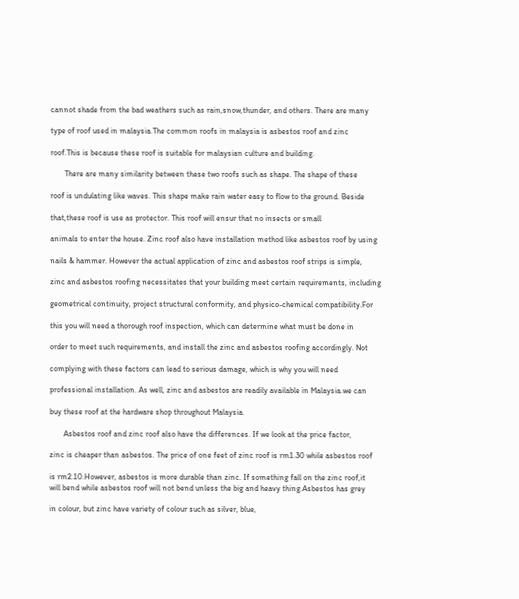cannot shade from the bad weathers such as rain,snow,thunder, and others. There are many

type of roof used in malaysia.The common roofs in malaysia is asbestos roof and zinc

roof.This is because these roof is suitable for malaysian culture and building.

       There are many similarity between these two roofs such as shape. The shape of these

roof is undulating like waves. This shape make rain water easy to flow to the ground. Beside

that,these roof is use as protector. This roof will ensur that no insects or small

animals to enter the house. Zinc roof also have installation method like asbestos roof by using

nails & hammer. However the actual application of zinc and asbestos roof strips is simple,

zinc and asbestos roofing necessitates that your building meet certain requirements, including

geometrical continuity, project structural conformity, and physico-chemical compatibility.For

this you will need a thorough roof inspection, which can determine what must be done in

order to meet such requirements, and install the zinc and asbestos roofing accordingly. Not

complying with these factors can lead to serious damage, which is why you will need

professional installation. As well, zinc and asbestos are readily available in Malaysia.we can

buy these roof at the hardware shop throughout Malaysia.

       Asbestos roof and zinc roof also have the differences. If we look at the price factor,

zinc is cheaper than asbestos. The price of one feet of zinc roof is rm1.30 while asbestos roof

is rm2.10.However, asbestos is more durable than zinc. If something fall on the zinc roof,it
will bend while asbestos roof will not bend unless the big and heavy thing.Asbestos has grey

in colour, but zinc have variety of colour such as silver, blue,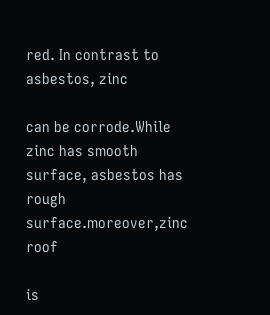red. In contrast to asbestos, zinc

can be corrode.While zinc has smooth surface, asbestos has rough surface.moreover,zinc roof

is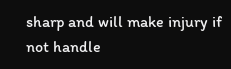sharp and will make injury if not handle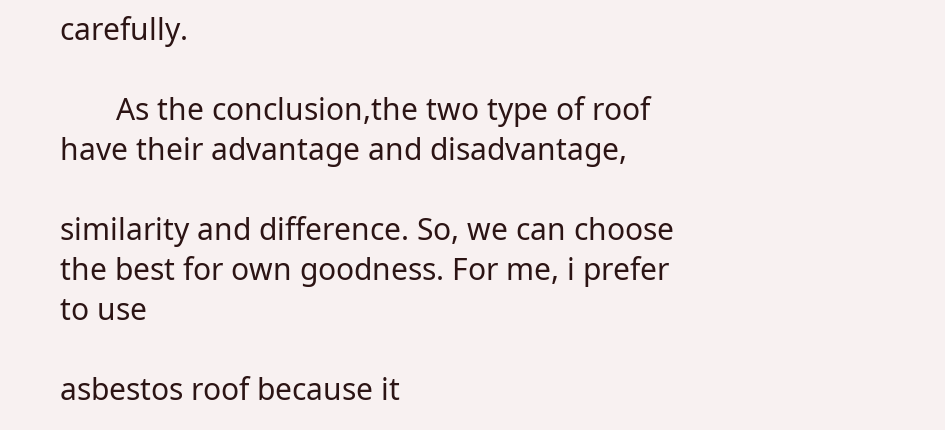carefully.

       As the conclusion,the two type of roof have their advantage and disadvantage,

similarity and difference. So, we can choose the best for own goodness. For me, i prefer to use

asbestos roof because it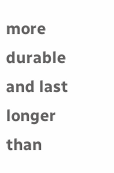more durable and last longer than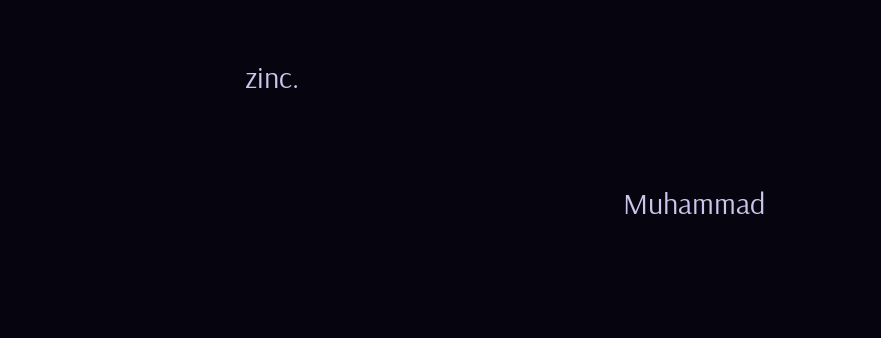zinc.


                                                      Muhammad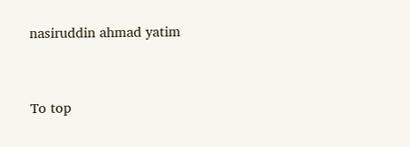nasiruddin ahmad yatim


To top